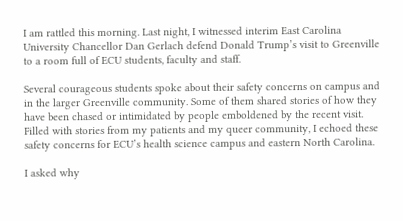I am rattled this morning. Last night, I witnessed interim East Carolina University Chancellor Dan Gerlach defend Donald Trump’s visit to Greenville to a room full of ECU students, faculty and staff.

Several courageous students spoke about their safety concerns on campus and in the larger Greenville community. Some of them shared stories of how they have been chased or intimidated by people emboldened by the recent visit. Filled with stories from my patients and my queer community, I echoed these safety concerns for ECU’s health science campus and eastern North Carolina.

I asked why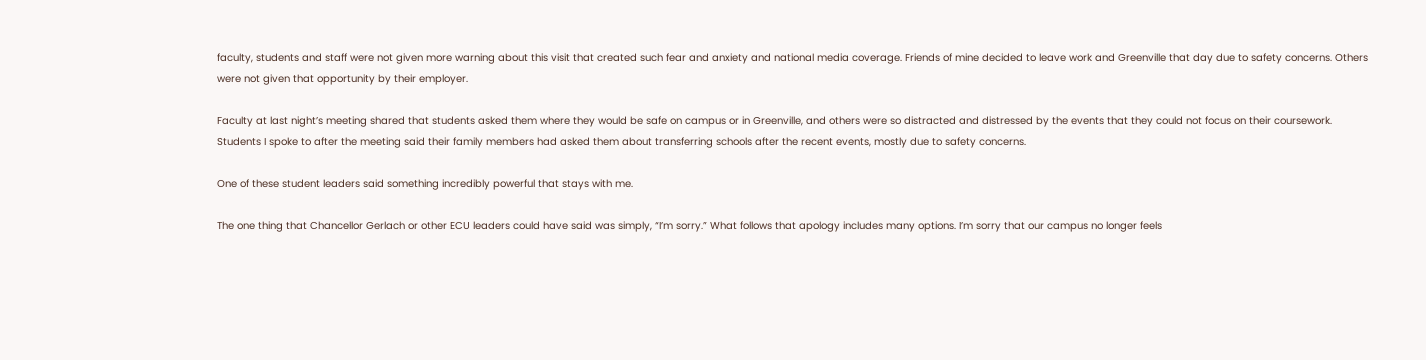faculty, students and staff were not given more warning about this visit that created such fear and anxiety and national media coverage. Friends of mine decided to leave work and Greenville that day due to safety concerns. Others were not given that opportunity by their employer.

Faculty at last night’s meeting shared that students asked them where they would be safe on campus or in Greenville, and others were so distracted and distressed by the events that they could not focus on their coursework. Students I spoke to after the meeting said their family members had asked them about transferring schools after the recent events, mostly due to safety concerns.

One of these student leaders said something incredibly powerful that stays with me.

The one thing that Chancellor Gerlach or other ECU leaders could have said was simply, “I’m sorry.” What follows that apology includes many options. I’m sorry that our campus no longer feels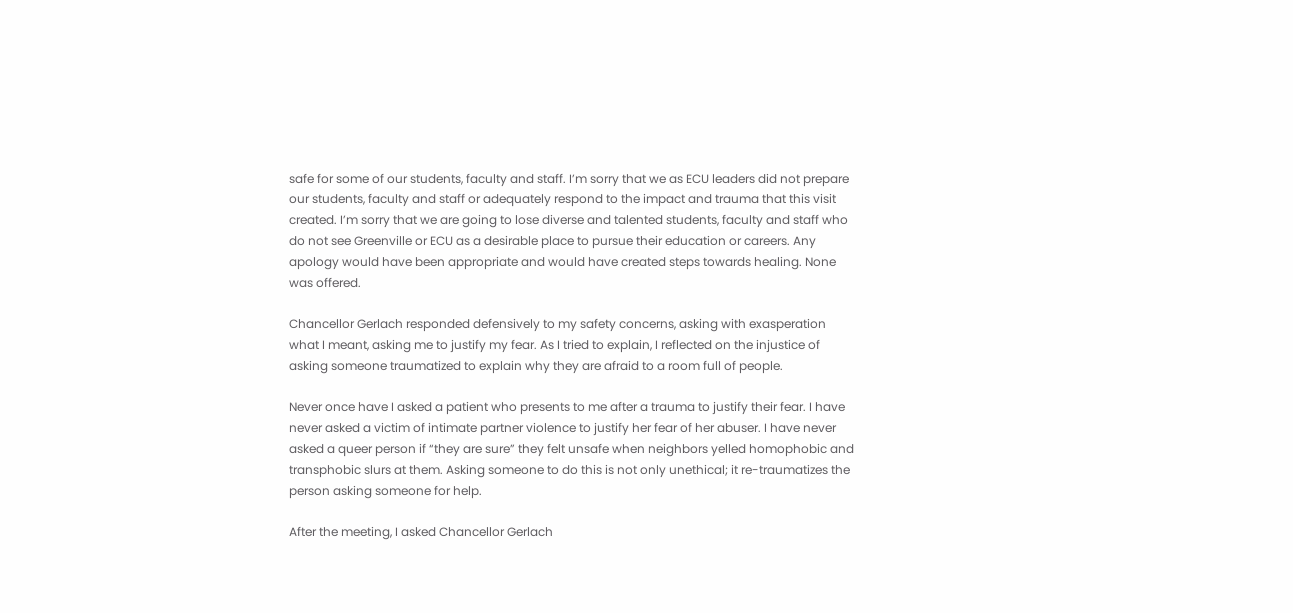safe for some of our students, faculty and staff. I’m sorry that we as ECU leaders did not prepare our students, faculty and staff or adequately respond to the impact and trauma that this visit created. I’m sorry that we are going to lose diverse and talented students, faculty and staff who do not see Greenville or ECU as a desirable place to pursue their education or careers. Any apology would have been appropriate and would have created steps towards healing. None was offered.

Chancellor Gerlach responded defensively to my safety concerns, asking with exasperation what I meant, asking me to justify my fear. As I tried to explain, I reflected on the injustice of asking someone traumatized to explain why they are afraid to a room full of people.

Never once have I asked a patient who presents to me after a trauma to justify their fear. I have never asked a victim of intimate partner violence to justify her fear of her abuser. I have never asked a queer person if “they are sure” they felt unsafe when neighbors yelled homophobic and transphobic slurs at them. Asking someone to do this is not only unethical; it re-traumatizes the person asking someone for help.

After the meeting, I asked Chancellor Gerlach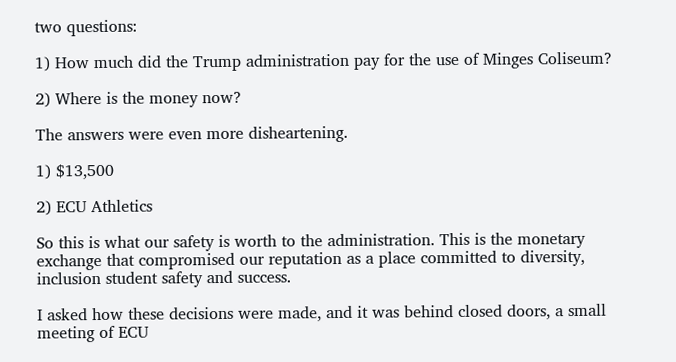two questions:

1) How much did the Trump administration pay for the use of Minges Coliseum?

2) Where is the money now?

The answers were even more disheartening.

1) $13,500

2) ECU Athletics

So this is what our safety is worth to the administration. This is the monetary exchange that compromised our reputation as a place committed to diversity, inclusion student safety and success.

I asked how these decisions were made, and it was behind closed doors, a small meeting of ECU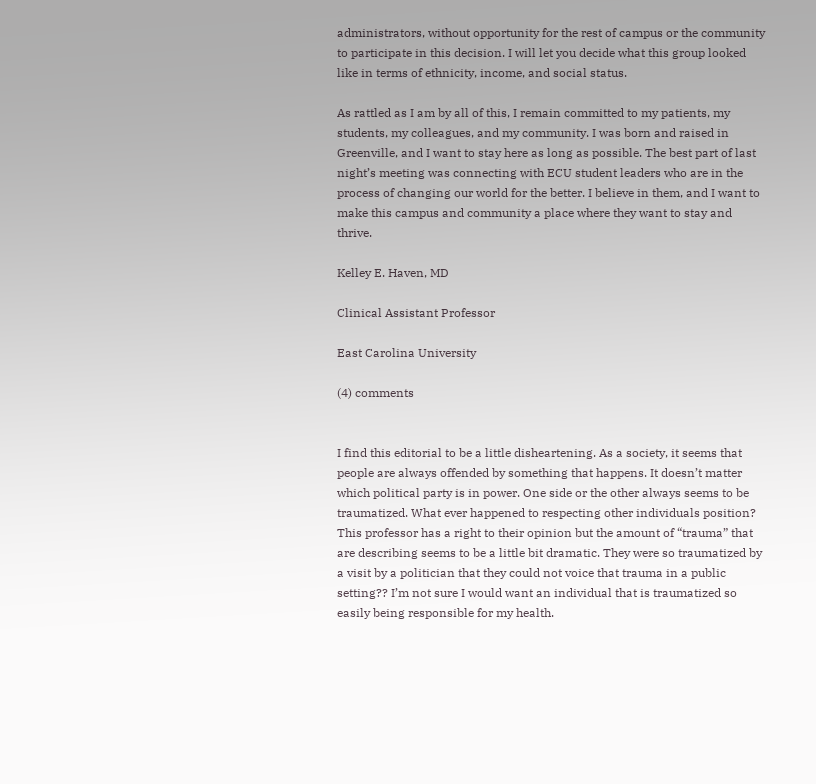administrators, without opportunity for the rest of campus or the community to participate in this decision. I will let you decide what this group looked like in terms of ethnicity, income, and social status.

As rattled as I am by all of this, I remain committed to my patients, my students, my colleagues, and my community. I was born and raised in Greenville, and I want to stay here as long as possible. The best part of last night’s meeting was connecting with ECU student leaders who are in the process of changing our world for the better. I believe in them, and I want to make this campus and community a place where they want to stay and thrive.

Kelley E. Haven, MD

Clinical Assistant Professor

East Carolina University

(4) comments


I find this editorial to be a little disheartening. As a society, it seems that people are always offended by something that happens. It doesn’t matter which political party is in power. One side or the other always seems to be traumatized. What ever happened to respecting other individuals position? This professor has a right to their opinion but the amount of “trauma” that are describing seems to be a little bit dramatic. They were so traumatized by a visit by a politician that they could not voice that trauma in a public setting?? I’m not sure I would want an individual that is traumatized so easily being responsible for my health.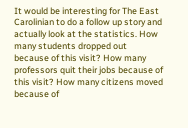It would be interesting for The East Carolinian to do a follow up story and actually look at the statistics. How many students dropped out because of this visit? How many professors quit their jobs because of this visit? How many citizens moved because of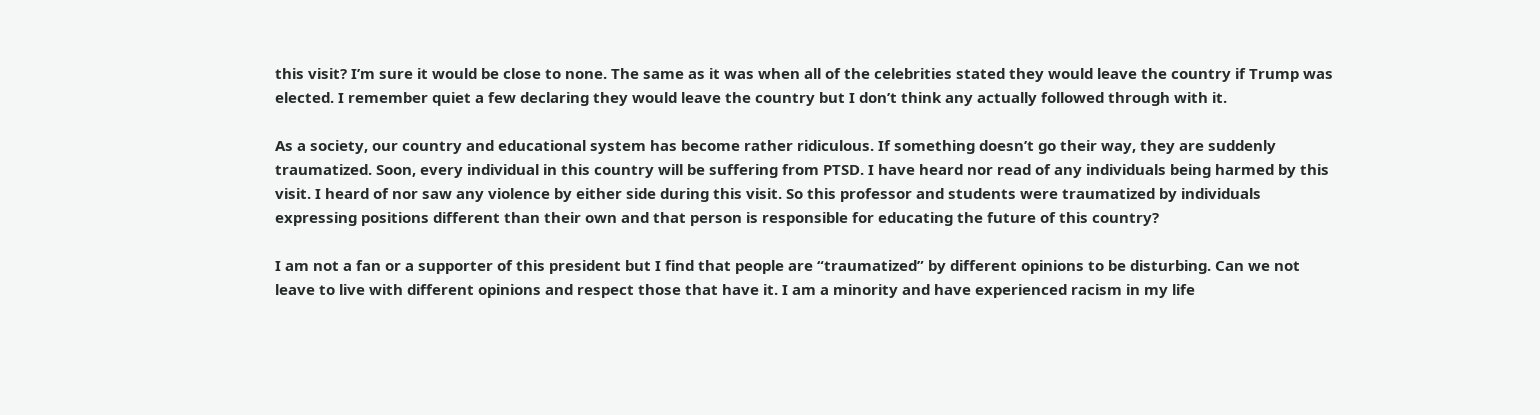this visit? I’m sure it would be close to none. The same as it was when all of the celebrities stated they would leave the country if Trump was elected. I remember quiet a few declaring they would leave the country but I don’t think any actually followed through with it.

As a society, our country and educational system has become rather ridiculous. If something doesn’t go their way, they are suddenly traumatized. Soon, every individual in this country will be suffering from PTSD. I have heard nor read of any individuals being harmed by this visit. I heard of nor saw any violence by either side during this visit. So this professor and students were traumatized by individuals expressing positions different than their own and that person is responsible for educating the future of this country?

I am not a fan or a supporter of this president but I find that people are “traumatized” by different opinions to be disturbing. Can we not leave to live with different opinions and respect those that have it. I am a minority and have experienced racism in my life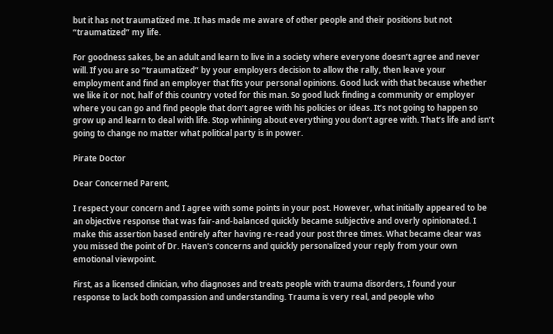but it has not traumatized me. It has made me aware of other people and their positions but not “traumatized” my life.

For goodness sakes, be an adult and learn to live in a society where everyone doesn’t agree and never will. If you are so “traumatized” by your employers decision to allow the rally, then leave your employment and find an employer that fits your personal opinions. Good luck with that because whether we like it or not, half of this country voted for this man. So good luck finding a community or employer where you can go and find people that don’t agree with his policies or ideas. It’s not going to happen so grow up and learn to deal with life. Stop whining about everything you don’t agree with. That’s life and isn’t going to change no matter what political party is in power.

Pirate Doctor

Dear Concerned Parent,

I respect your concern and I agree with some points in your post. However, what initially appeared to be an objective response that was fair-and-balanced quickly became subjective and overly opinionated. I make this assertion based entirely after having re-read your post three times. What became clear was you missed the point of Dr. Haven's concerns and quickly personalized your reply from your own emotional viewpoint.

First, as a licensed clinician, who diagnoses and treats people with trauma disorders, I found your response to lack both compassion and understanding. Trauma is very real, and people who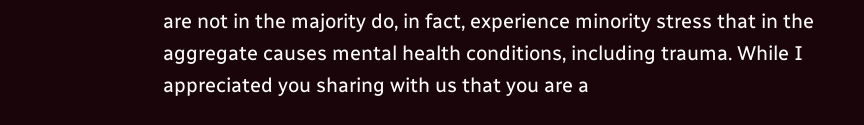are not in the majority do, in fact, experience minority stress that in the aggregate causes mental health conditions, including trauma. While I appreciated you sharing with us that you are a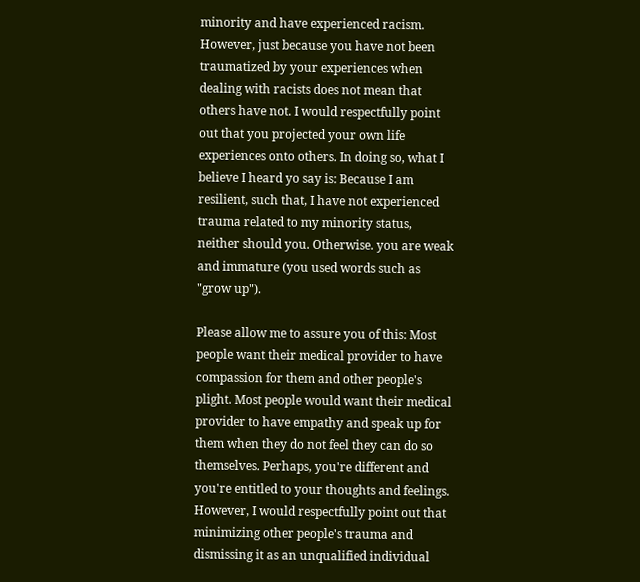minority and have experienced racism. However, just because you have not been traumatized by your experiences when dealing with racists does not mean that others have not. I would respectfully point out that you projected your own life experiences onto others. In doing so, what I believe I heard yo say is: Because I am resilient, such that, I have not experienced trauma related to my minority status, neither should you. Otherwise. you are weak and immature (you used words such as "grow up").

Please allow me to assure you of this: Most people want their medical provider to have compassion for them and other people's plight. Most people would want their medical provider to have empathy and speak up for them when they do not feel they can do so themselves. Perhaps, you're different and you're entitled to your thoughts and feelings. However, I would respectfully point out that minimizing other people's trauma and dismissing it as an unqualified individual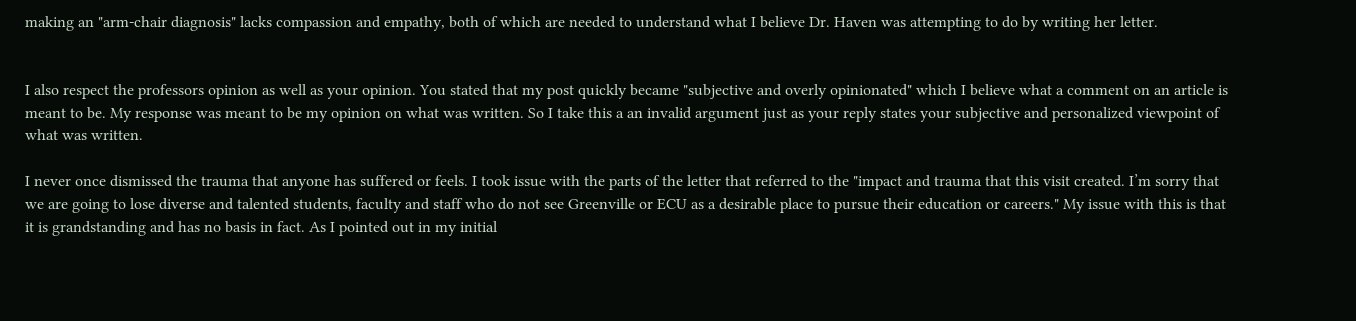making an "arm-chair diagnosis" lacks compassion and empathy, both of which are needed to understand what I believe Dr. Haven was attempting to do by writing her letter.


I also respect the professors opinion as well as your opinion. You stated that my post quickly became "subjective and overly opinionated" which I believe what a comment on an article is meant to be. My response was meant to be my opinion on what was written. So I take this a an invalid argument just as your reply states your subjective and personalized viewpoint of what was written.

I never once dismissed the trauma that anyone has suffered or feels. I took issue with the parts of the letter that referred to the "impact and trauma that this visit created. I’m sorry that we are going to lose diverse and talented students, faculty and staff who do not see Greenville or ECU as a desirable place to pursue their education or careers." My issue with this is that it is grandstanding and has no basis in fact. As I pointed out in my initial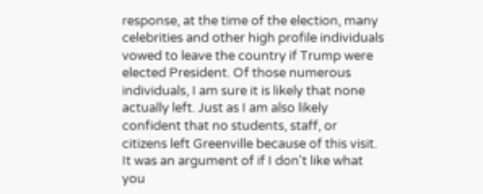response, at the time of the election, many celebrities and other high profile individuals vowed to leave the country if Trump were elected President. Of those numerous individuals, I am sure it is likely that none actually left. Just as I am also likely confident that no students, staff, or citizens left Greenville because of this visit. It was an argument of if I don't like what you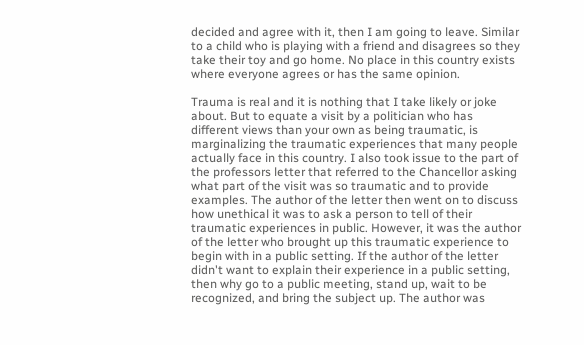decided and agree with it, then I am going to leave. Similar to a child who is playing with a friend and disagrees so they take their toy and go home. No place in this country exists where everyone agrees or has the same opinion.

Trauma is real and it is nothing that I take likely or joke about. But to equate a visit by a politician who has different views than your own as being traumatic, is marginalizing the traumatic experiences that many people actually face in this country. I also took issue to the part of the professors letter that referred to the Chancellor asking what part of the visit was so traumatic and to provide examples. The author of the letter then went on to discuss how unethical it was to ask a person to tell of their traumatic experiences in public. However, it was the author of the letter who brought up this traumatic experience to begin with in a public setting. If the author of the letter didn't want to explain their experience in a public setting, then why go to a public meeting, stand up, wait to be recognized, and bring the subject up. The author was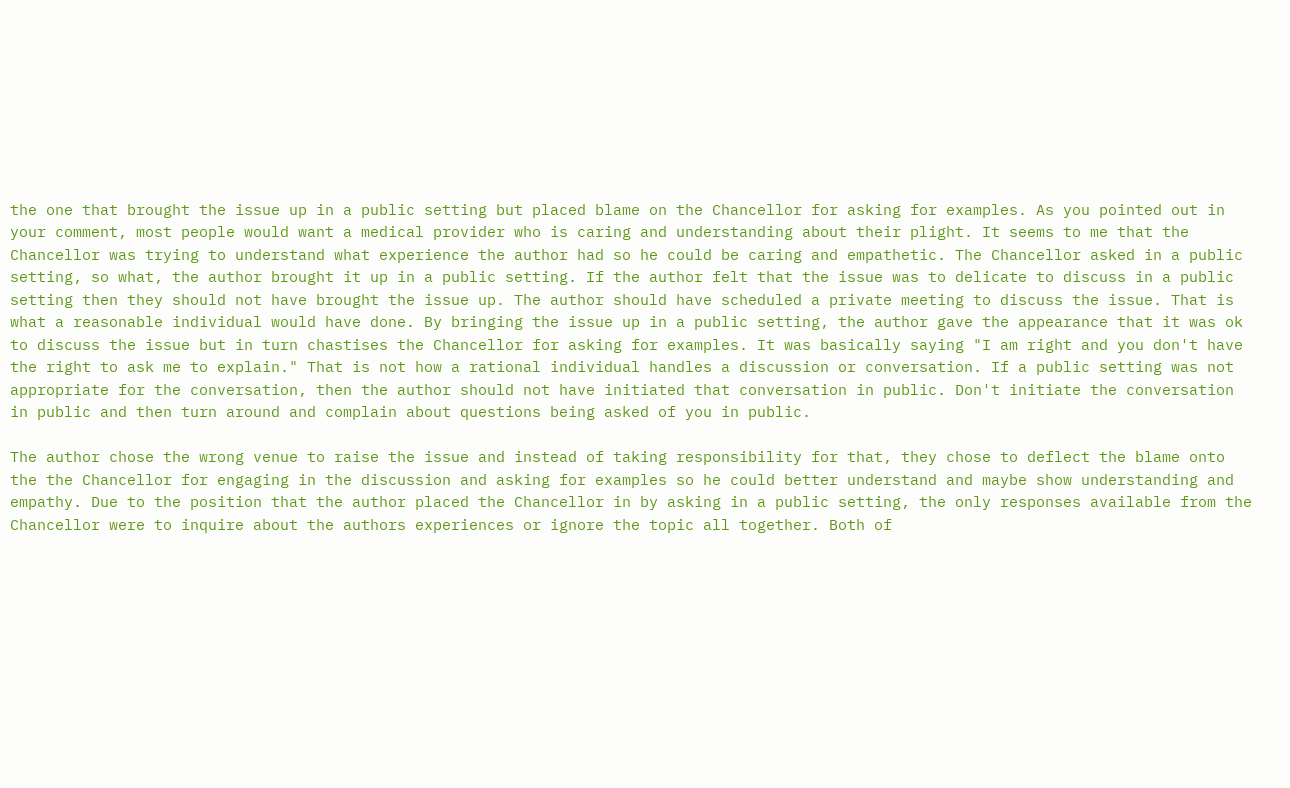the one that brought the issue up in a public setting but placed blame on the Chancellor for asking for examples. As you pointed out in your comment, most people would want a medical provider who is caring and understanding about their plight. It seems to me that the Chancellor was trying to understand what experience the author had so he could be caring and empathetic. The Chancellor asked in a public setting, so what, the author brought it up in a public setting. If the author felt that the issue was to delicate to discuss in a public setting then they should not have brought the issue up. The author should have scheduled a private meeting to discuss the issue. That is what a reasonable individual would have done. By bringing the issue up in a public setting, the author gave the appearance that it was ok to discuss the issue but in turn chastises the Chancellor for asking for examples. It was basically saying "I am right and you don't have the right to ask me to explain." That is not how a rational individual handles a discussion or conversation. If a public setting was not appropriate for the conversation, then the author should not have initiated that conversation in public. Don't initiate the conversation in public and then turn around and complain about questions being asked of you in public.

The author chose the wrong venue to raise the issue and instead of taking responsibility for that, they chose to deflect the blame onto the the Chancellor for engaging in the discussion and asking for examples so he could better understand and maybe show understanding and empathy. Due to the position that the author placed the Chancellor in by asking in a public setting, the only responses available from the Chancellor were to inquire about the authors experiences or ignore the topic all together. Both of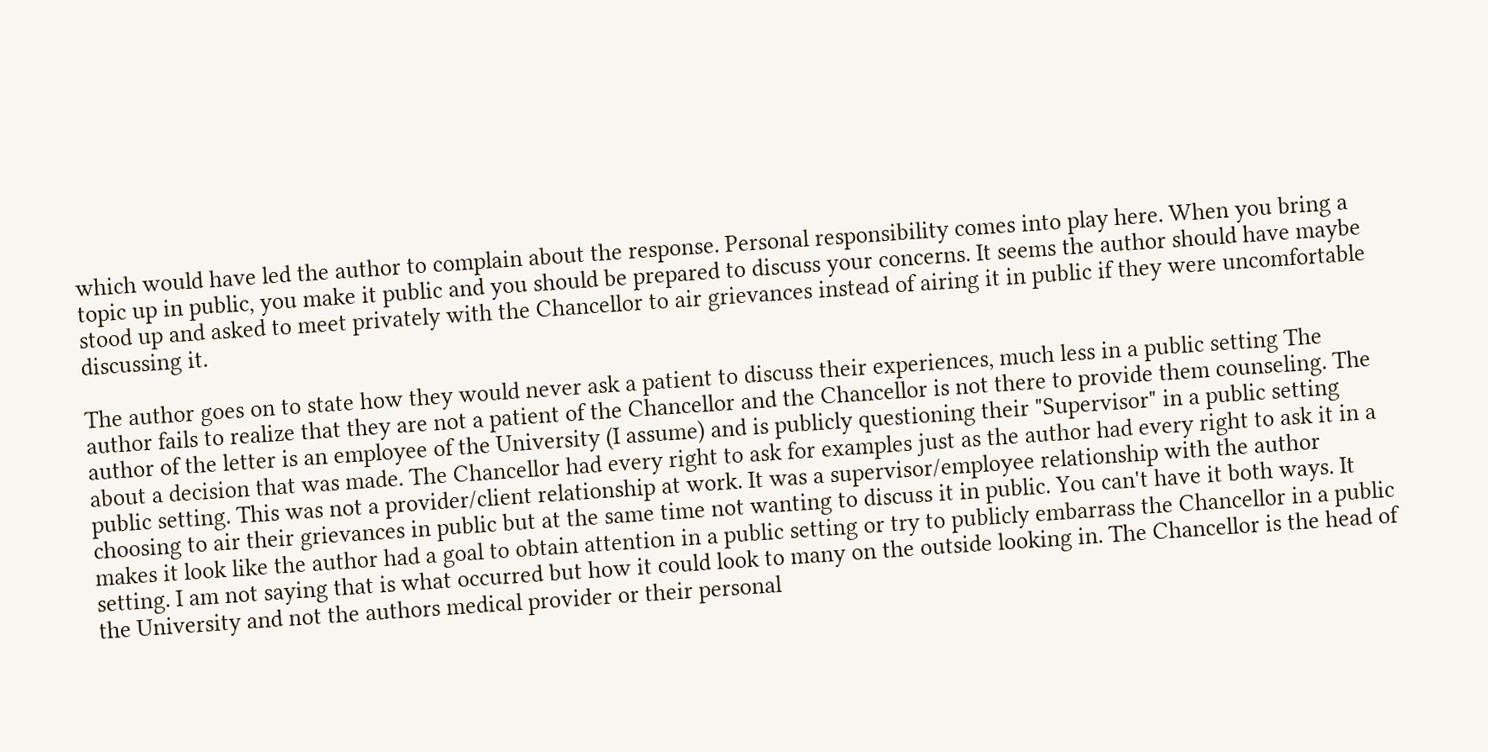which would have led the author to complain about the response. Personal responsibility comes into play here. When you bring a topic up in public, you make it public and you should be prepared to discuss your concerns. It seems the author should have maybe stood up and asked to meet privately with the Chancellor to air grievances instead of airing it in public if they were uncomfortable discussing it.

The author goes on to state how they would never ask a patient to discuss their experiences, much less in a public setting The author fails to realize that they are not a patient of the Chancellor and the Chancellor is not there to provide them counseling. The author of the letter is an employee of the University (I assume) and is publicly questioning their "Supervisor" in a public setting about a decision that was made. The Chancellor had every right to ask for examples just as the author had every right to ask it in a public setting. This was not a provider/client relationship at work. It was a supervisor/employee relationship with the author choosing to air their grievances in public but at the same time not wanting to discuss it in public. You can't have it both ways. It makes it look like the author had a goal to obtain attention in a public setting or try to publicly embarrass the Chancellor in a public setting. I am not saying that is what occurred but how it could look to many on the outside looking in. The Chancellor is the head of the University and not the authors medical provider or their personal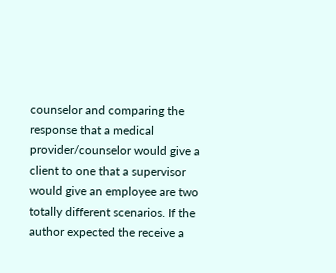counselor and comparing the response that a medical provider/counselor would give a client to one that a supervisor would give an employee are two totally different scenarios. If the author expected the receive a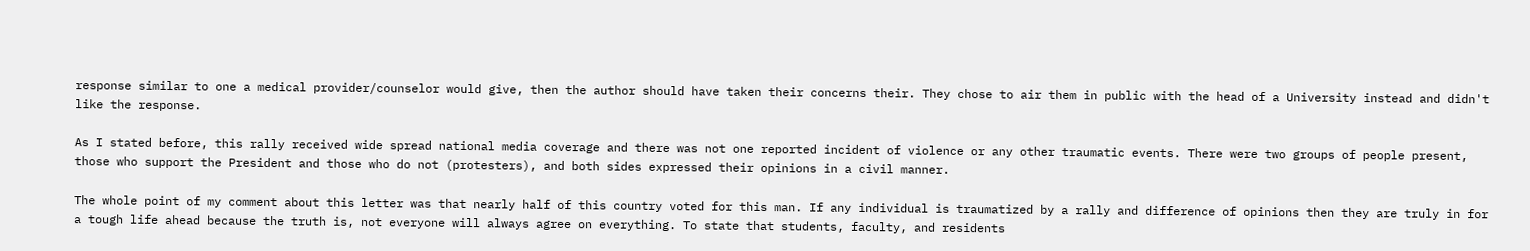response similar to one a medical provider/counselor would give, then the author should have taken their concerns their. They chose to air them in public with the head of a University instead and didn't like the response.

As I stated before, this rally received wide spread national media coverage and there was not one reported incident of violence or any other traumatic events. There were two groups of people present, those who support the President and those who do not (protesters), and both sides expressed their opinions in a civil manner.

The whole point of my comment about this letter was that nearly half of this country voted for this man. If any individual is traumatized by a rally and difference of opinions then they are truly in for a tough life ahead because the truth is, not everyone will always agree on everything. To state that students, faculty, and residents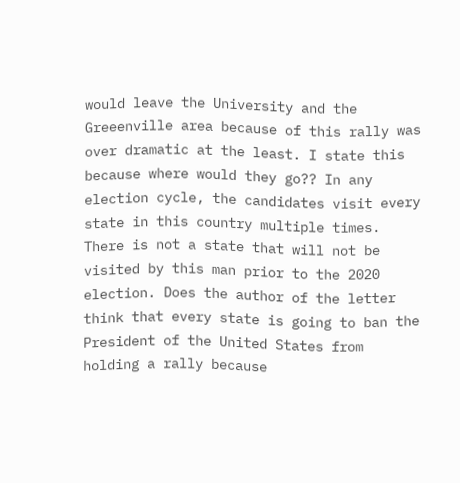would leave the University and the Greeenville area because of this rally was over dramatic at the least. I state this because where would they go?? In any election cycle, the candidates visit every state in this country multiple times. There is not a state that will not be visited by this man prior to the 2020 election. Does the author of the letter think that every state is going to ban the President of the United States from holding a rally because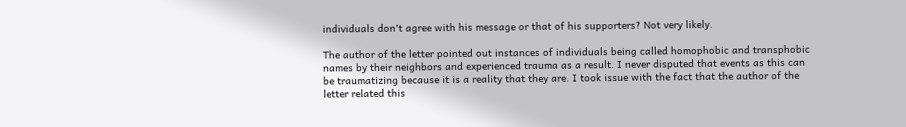individuals don't agree with his message or that of his supporters? Not very likely.

The author of the letter pointed out instances of individuals being called homophobic and transphobic names by their neighbors and experienced trauma as a result. I never disputed that events as this can be traumatizing because it is a reality that they are. I took issue with the fact that the author of the letter related this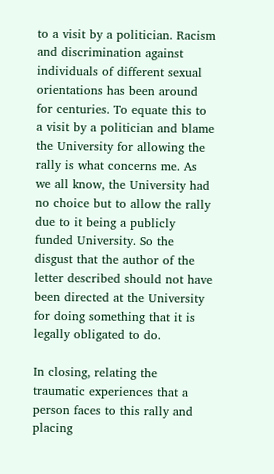to a visit by a politician. Racism and discrimination against individuals of different sexual orientations has been around for centuries. To equate this to a visit by a politician and blame the University for allowing the rally is what concerns me. As we all know, the University had no choice but to allow the rally due to it being a publicly funded University. So the disgust that the author of the letter described should not have been directed at the University for doing something that it is legally obligated to do.

In closing, relating the traumatic experiences that a person faces to this rally and placing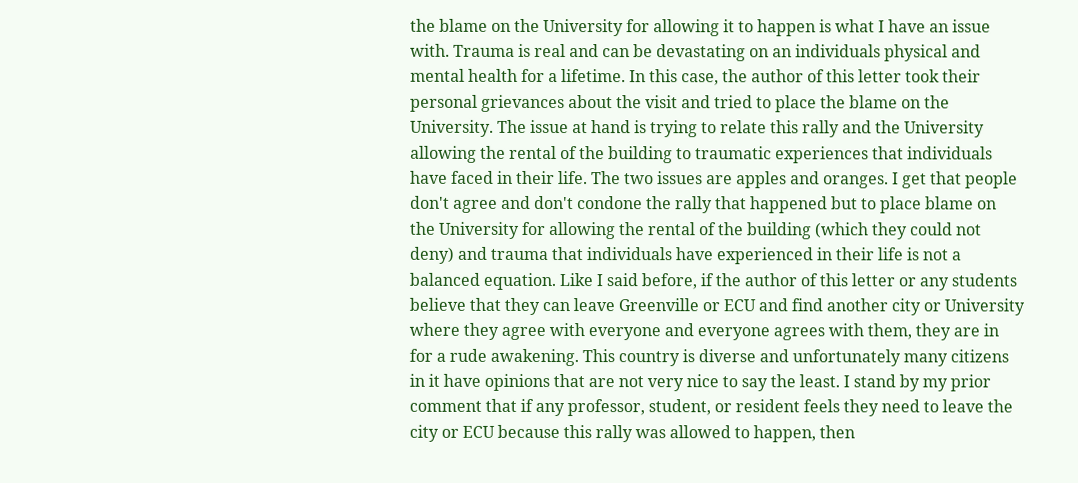the blame on the University for allowing it to happen is what I have an issue with. Trauma is real and can be devastating on an individuals physical and mental health for a lifetime. In this case, the author of this letter took their personal grievances about the visit and tried to place the blame on the University. The issue at hand is trying to relate this rally and the University allowing the rental of the building to traumatic experiences that individuals have faced in their life. The two issues are apples and oranges. I get that people don't agree and don't condone the rally that happened but to place blame on the University for allowing the rental of the building (which they could not deny) and trauma that individuals have experienced in their life is not a balanced equation. Like I said before, if the author of this letter or any students believe that they can leave Greenville or ECU and find another city or University where they agree with everyone and everyone agrees with them, they are in for a rude awakening. This country is diverse and unfortunately many citizens in it have opinions that are not very nice to say the least. I stand by my prior comment that if any professor, student, or resident feels they need to leave the city or ECU because this rally was allowed to happen, then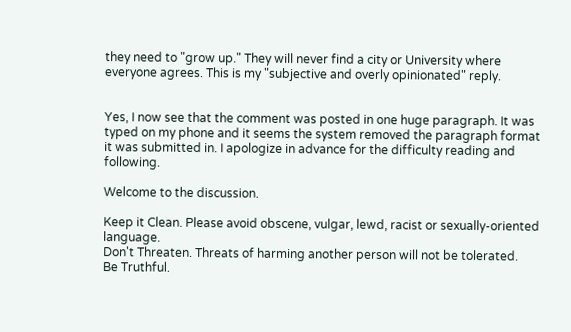they need to "grow up." They will never find a city or University where everyone agrees. This is my "subjective and overly opinionated" reply.


Yes, I now see that the comment was posted in one huge paragraph. It was typed on my phone and it seems the system removed the paragraph format it was submitted in. I apologize in advance for the difficulty reading and following.

Welcome to the discussion.

Keep it Clean. Please avoid obscene, vulgar, lewd, racist or sexually-oriented language.
Don't Threaten. Threats of harming another person will not be tolerated.
Be Truthful.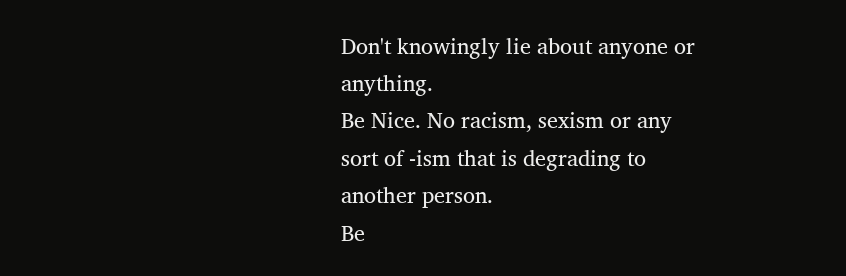Don't knowingly lie about anyone or anything.
Be Nice. No racism, sexism or any sort of -ism that is degrading to another person.
Be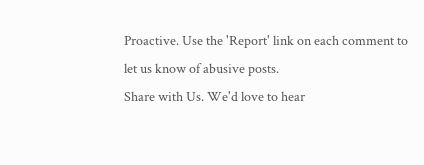Proactive. Use the 'Report' link on each comment to let us know of abusive posts.
Share with Us. We'd love to hear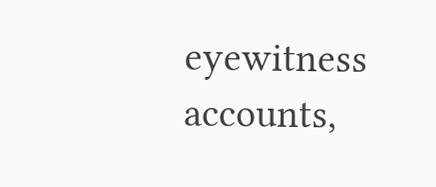eyewitness accounts,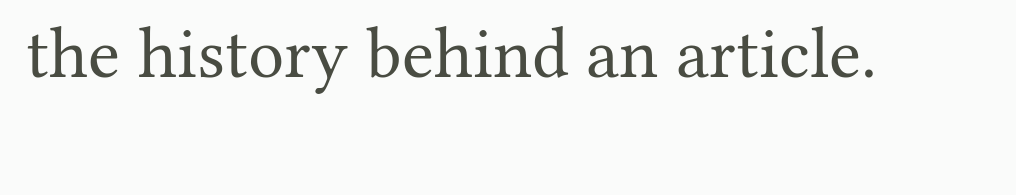the history behind an article.